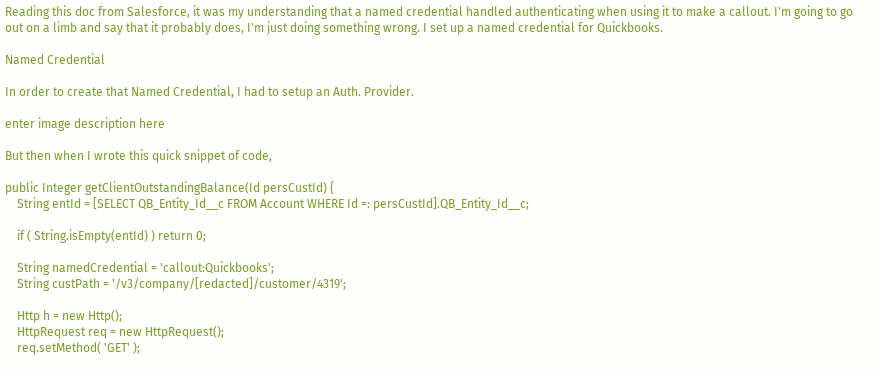Reading this doc from Salesforce, it was my understanding that a named credential handled authenticating when using it to make a callout. I'm going to go out on a limb and say that it probably does, I'm just doing something wrong. I set up a named credential for Quickbooks.

Named Credential

In order to create that Named Credential, I had to setup an Auth. Provider.

enter image description here

But then when I wrote this quick snippet of code,

public Integer getClientOutstandingBalance(Id persCustId) {
    String entId = [SELECT QB_Entity_Id__c FROM Account WHERE Id =: persCustId].QB_Entity_Id__c;

    if ( String.isEmpty(entId) ) return 0;

    String namedCredential = 'callout:Quickbooks';
    String custPath = '/v3/company/[redacted]/customer/4319';

    Http h = new Http();
    HttpRequest req = new HttpRequest();
    req.setMethod( 'GET' );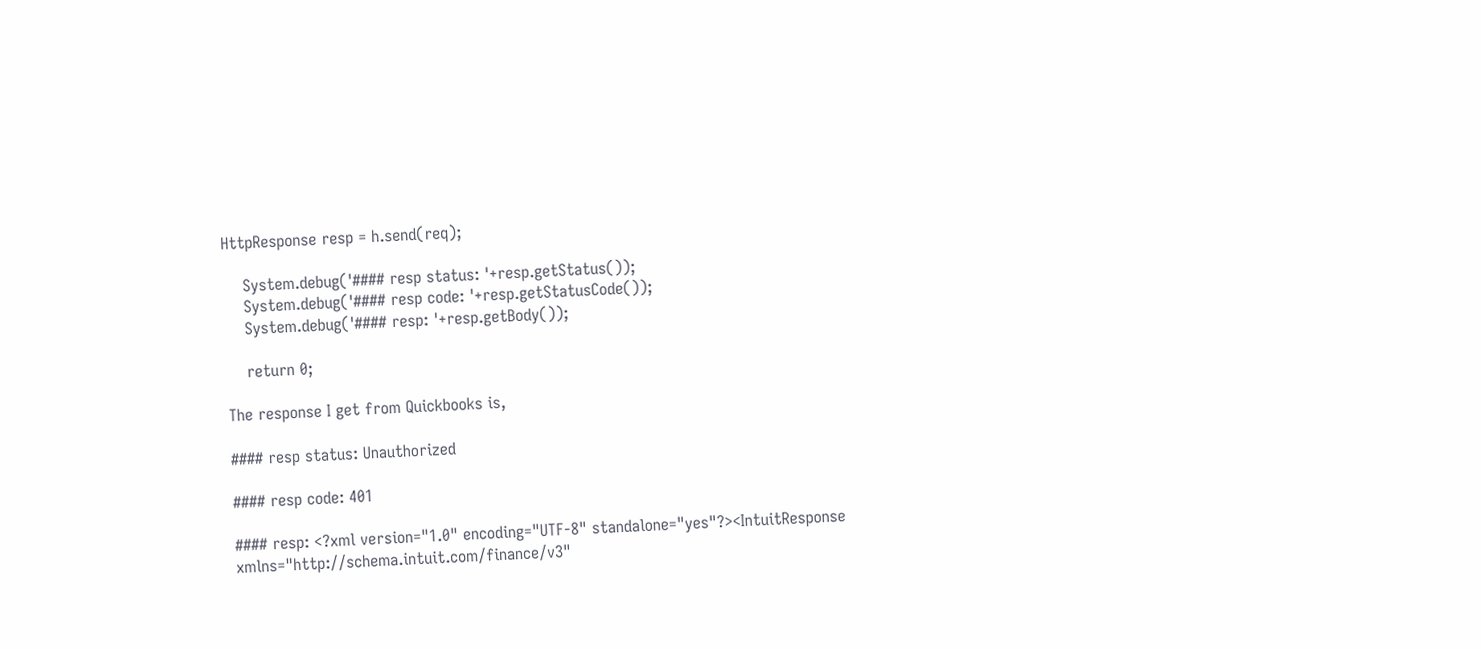HttpResponse resp = h.send(req);

    System.debug('#### resp status: '+resp.getStatus());
    System.debug('#### resp code: '+resp.getStatusCode());
    System.debug('#### resp: '+resp.getBody());

    return 0;

The response I get from Quickbooks is,

#### resp status: Unauthorized

#### resp code: 401

#### resp: <?xml version="1.0" encoding="UTF-8" standalone="yes"?><IntuitResponse xmlns="http://schema.intuit.com/finance/v3"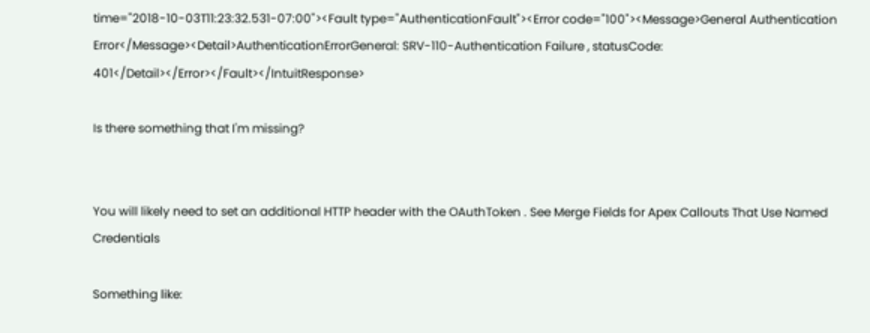time="2018-10-03T11:23:32.531-07:00"><Fault type="AuthenticationFault"><Error code="100"><Message>General Authentication Error</Message><Detail>AuthenticationErrorGeneral: SRV-110-Authentication Failure , statusCode: 401</Detail></Error></Fault></IntuitResponse>

Is there something that I'm missing?


You will likely need to set an additional HTTP header with the OAuthToken . See Merge Fields for Apex Callouts That Use Named Credentials

Something like: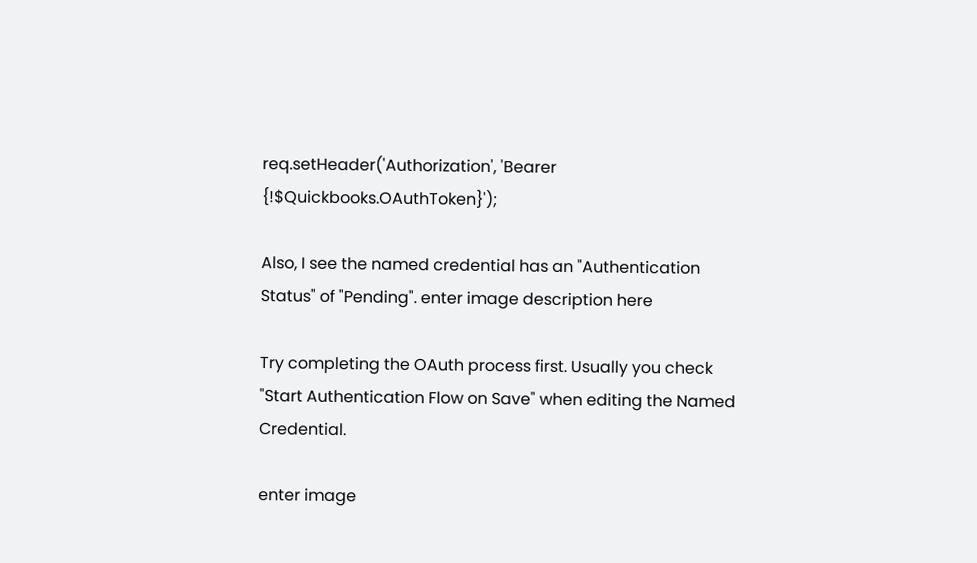req.setHeader('Authorization', 'Bearer {!$Quickbooks.OAuthToken}');

Also, I see the named credential has an "Authentication Status" of "Pending". enter image description here

Try completing the OAuth process first. Usually you check "Start Authentication Flow on Save" when editing the Named Credential.

enter image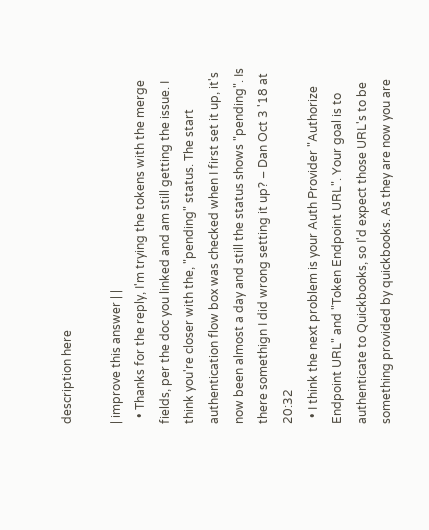description here

| improve this answer | |
  • Thanks for the reply, I'm trying the tokens with the merge fields, per the doc you linked and am still getting the issue. I think you're closer with the, "pending" status. The start authentication flow box was checked when I first set it up, it's now been almost a day and still the status shows "pending". Is there somethign I did wrong setting it up? – Dan Oct 3 '18 at 20:32
  • I think the next problem is your Auth Provider "Authorize Endpoint URL" and "Token Endpoint URL". Your goal is to authenticate to Quickbooks, so I'd expect those URL's to be something provided by quickbooks. As they are now you are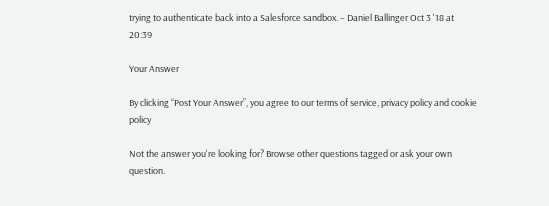trying to authenticate back into a Salesforce sandbox. – Daniel Ballinger Oct 3 '18 at 20:39

Your Answer

By clicking “Post Your Answer”, you agree to our terms of service, privacy policy and cookie policy

Not the answer you're looking for? Browse other questions tagged or ask your own question.